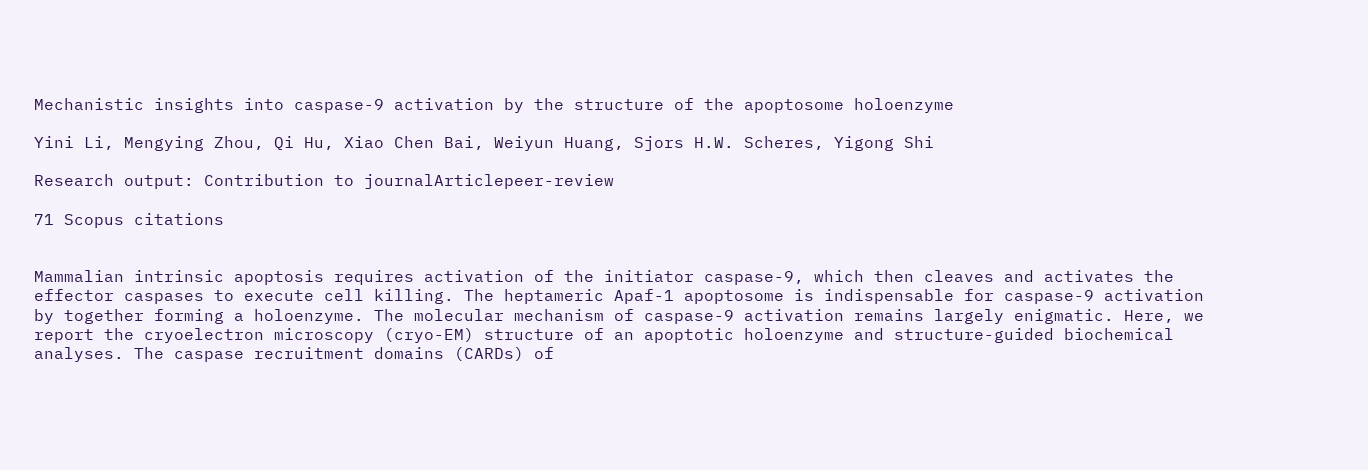Mechanistic insights into caspase-9 activation by the structure of the apoptosome holoenzyme

Yini Li, Mengying Zhou, Qi Hu, Xiao Chen Bai, Weiyun Huang, Sjors H.W. Scheres, Yigong Shi

Research output: Contribution to journalArticlepeer-review

71 Scopus citations


Mammalian intrinsic apoptosis requires activation of the initiator caspase-9, which then cleaves and activates the effector caspases to execute cell killing. The heptameric Apaf-1 apoptosome is indispensable for caspase-9 activation by together forming a holoenzyme. The molecular mechanism of caspase-9 activation remains largely enigmatic. Here, we report the cryoelectron microscopy (cryo-EM) structure of an apoptotic holoenzyme and structure-guided biochemical analyses. The caspase recruitment domains (CARDs) of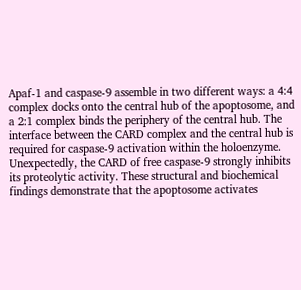Apaf-1 and caspase-9 assemble in two different ways: a 4:4 complex docks onto the central hub of the apoptosome, and a 2:1 complex binds the periphery of the central hub. The interface between the CARD complex and the central hub is required for caspase-9 activation within the holoenzyme. Unexpectedly, the CARD of free caspase-9 strongly inhibits its proteolytic activity. These structural and biochemical findings demonstrate that the apoptosome activates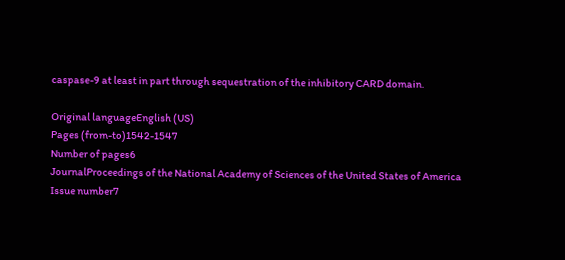caspase-9 at least in part through sequestration of the inhibitory CARD domain.

Original languageEnglish (US)
Pages (from-to)1542-1547
Number of pages6
JournalProceedings of the National Academy of Sciences of the United States of America
Issue number7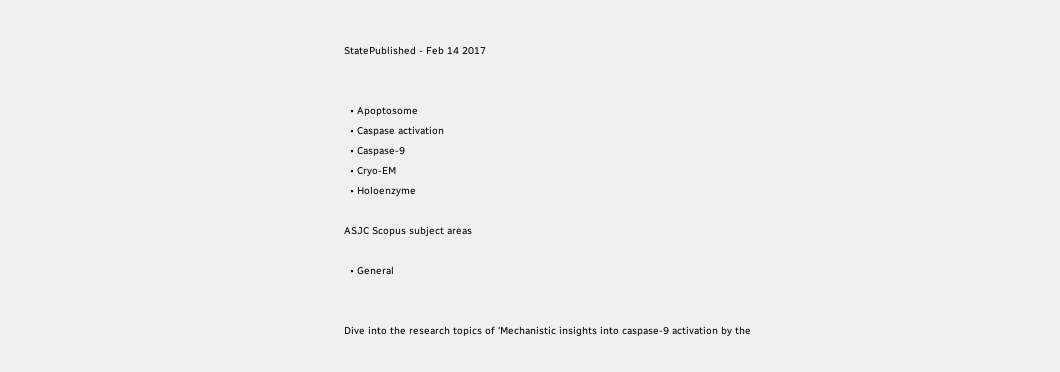StatePublished - Feb 14 2017


  • Apoptosome
  • Caspase activation
  • Caspase-9
  • Cryo-EM
  • Holoenzyme

ASJC Scopus subject areas

  • General


Dive into the research topics of 'Mechanistic insights into caspase-9 activation by the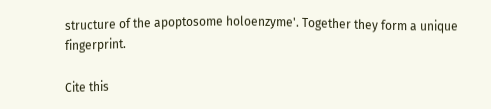structure of the apoptosome holoenzyme'. Together they form a unique fingerprint.

Cite this